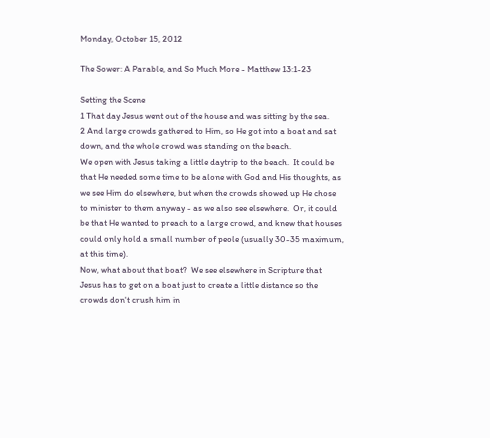Monday, October 15, 2012

The Sower: A Parable, and So Much More - Matthew 13:1-23

Setting the Scene
1 That day Jesus went out of the house and was sitting by the sea.
2 And large crowds gathered to Him, so He got into a boat and sat down, and the whole crowd was standing on the beach.
We open with Jesus taking a little daytrip to the beach.  It could be that He needed some time to be alone with God and His thoughts, as we see Him do elsewhere, but when the crowds showed up He chose to minister to them anyway - as we also see elsewhere.  Or, it could be that He wanted to preach to a large crowd, and knew that houses could only hold a small number of peole (usually 30-35 maximum, at this time).
Now, what about that boat?  We see elsewhere in Scripture that Jesus has to get on a boat just to create a little distance so the crowds don't crush him in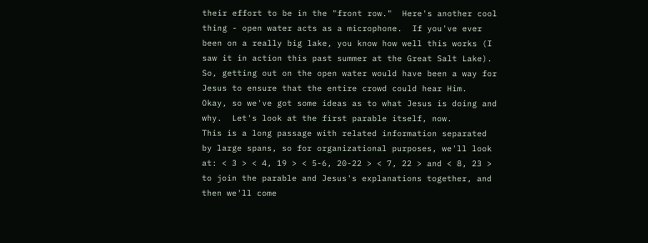their effort to be in the "front row."  Here's another cool thing - open water acts as a microphone.  If you've ever been on a really big lake, you know how well this works (I saw it in action this past summer at the Great Salt Lake).  So, getting out on the open water would have been a way for Jesus to ensure that the entire crowd could hear Him.
Okay, so we've got some ideas as to what Jesus is doing and why.  Let's look at the first parable itself, now.
This is a long passage with related information separated by large spans, so for organizational purposes, we'll look at: < 3 > < 4, 19 > < 5-6, 20-22 > < 7, 22 > and < 8, 23 > to join the parable and Jesus's explanations together, and then we'll come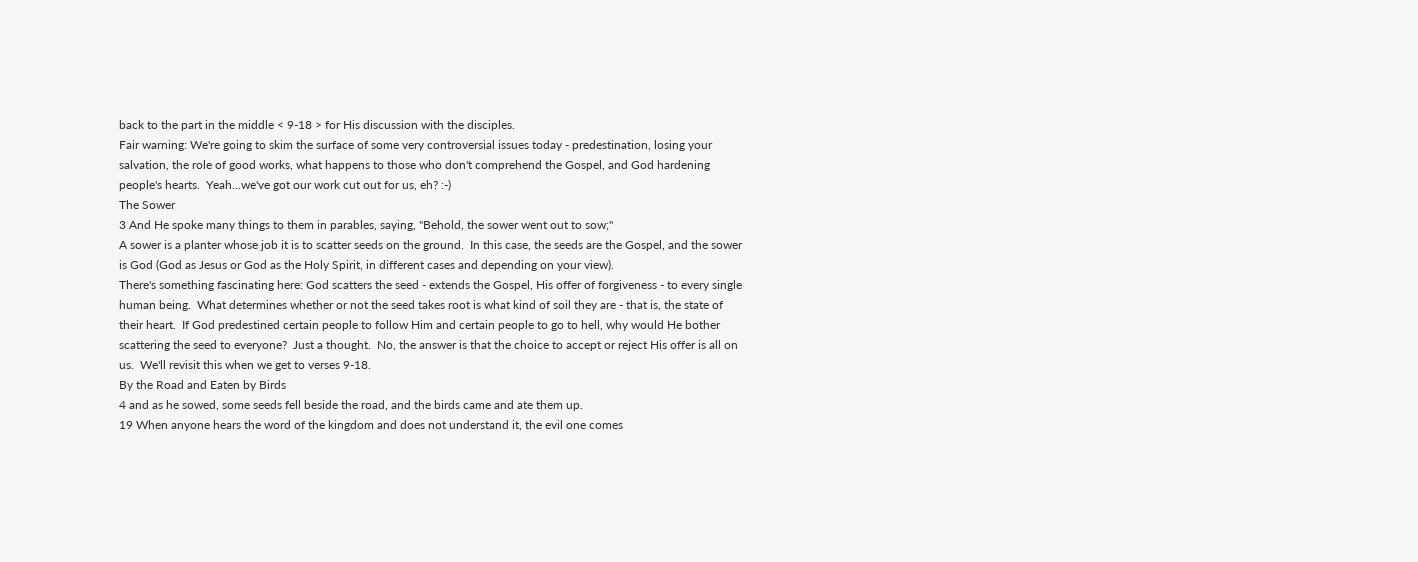back to the part in the middle < 9-18 > for His discussion with the disciples.
Fair warning: We're going to skim the surface of some very controversial issues today - predestination, losing your salvation, the role of good works, what happens to those who don't comprehend the Gospel, and God hardening people's hearts.  Yeah...we've got our work cut out for us, eh? :-)
The Sower
3 And He spoke many things to them in parables, saying, "Behold, the sower went out to sow;"
A sower is a planter whose job it is to scatter seeds on the ground.  In this case, the seeds are the Gospel, and the sower is God (God as Jesus or God as the Holy Spirit, in different cases and depending on your view).
There's something fascinating here: God scatters the seed - extends the Gospel, His offer of forgiveness - to every single human being.  What determines whether or not the seed takes root is what kind of soil they are - that is, the state of their heart.  If God predestined certain people to follow Him and certain people to go to hell, why would He bother scattering the seed to everyone?  Just a thought.  No, the answer is that the choice to accept or reject His offer is all on us.  We'll revisit this when we get to verses 9-18.
By the Road and Eaten by Birds
4 and as he sowed, some seeds fell beside the road, and the birds came and ate them up.
19 When anyone hears the word of the kingdom and does not understand it, the evil one comes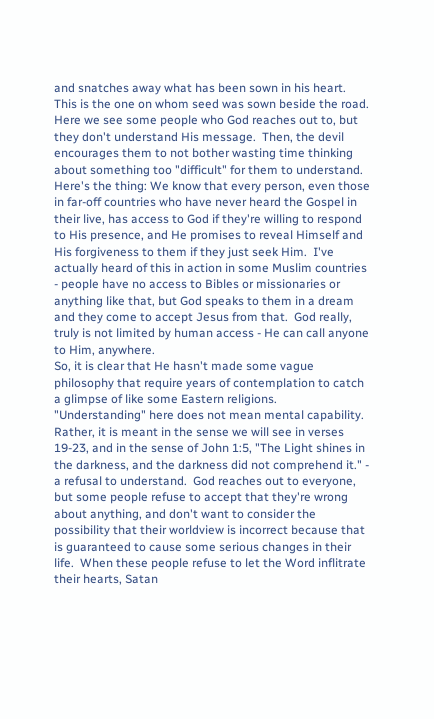and snatches away what has been sown in his heart.  This is the one on whom seed was sown beside the road.
Here we see some people who God reaches out to, but they don't understand His message.  Then, the devil encourages them to not bother wasting time thinking about something too "difficult" for them to understand.
Here's the thing: We know that every person, even those in far-off countries who have never heard the Gospel in their live, has access to God if they're willing to respond to His presence, and He promises to reveal Himself and His forgiveness to them if they just seek Him.  I've actually heard of this in action in some Muslim countries - people have no access to Bibles or missionaries or anything like that, but God speaks to them in a dream and they come to accept Jesus from that.  God really, truly is not limited by human access - He can call anyone to Him, anywhere.
So, it is clear that He hasn't made some vague philosophy that require years of contemplation to catch a glimpse of like some Eastern religions.  "Understanding" here does not mean mental capability.  Rather, it is meant in the sense we will see in verses 19-23, and in the sense of John 1:5, "The Light shines in the darkness, and the darkness did not comprehend it." - a refusal to understand.  God reaches out to everyone, but some people refuse to accept that they're wrong about anything, and don't want to consider the possibility that their worldview is incorrect because that is guaranteed to cause some serious changes in their life.  When these people refuse to let the Word inflitrate their hearts, Satan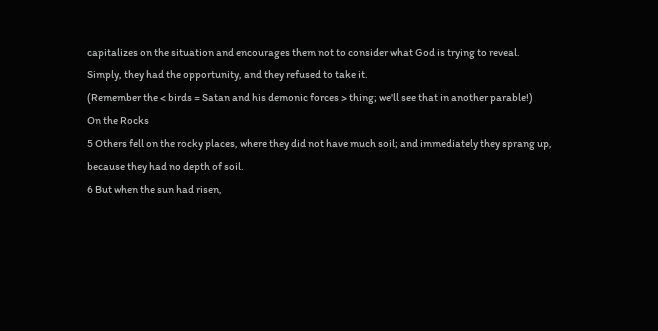capitalizes on the situation and encourages them not to consider what God is trying to reveal.  Simply, they had the opportunity, and they refused to take it.
(Remember the < birds = Satan and his demonic forces > thing; we'll see that in another parable!)
On the Rocks
5 Others fell on the rocky places, where they did not have much soil; and immediately they sprang up, because they had no depth of soil.
6 But when the sun had risen,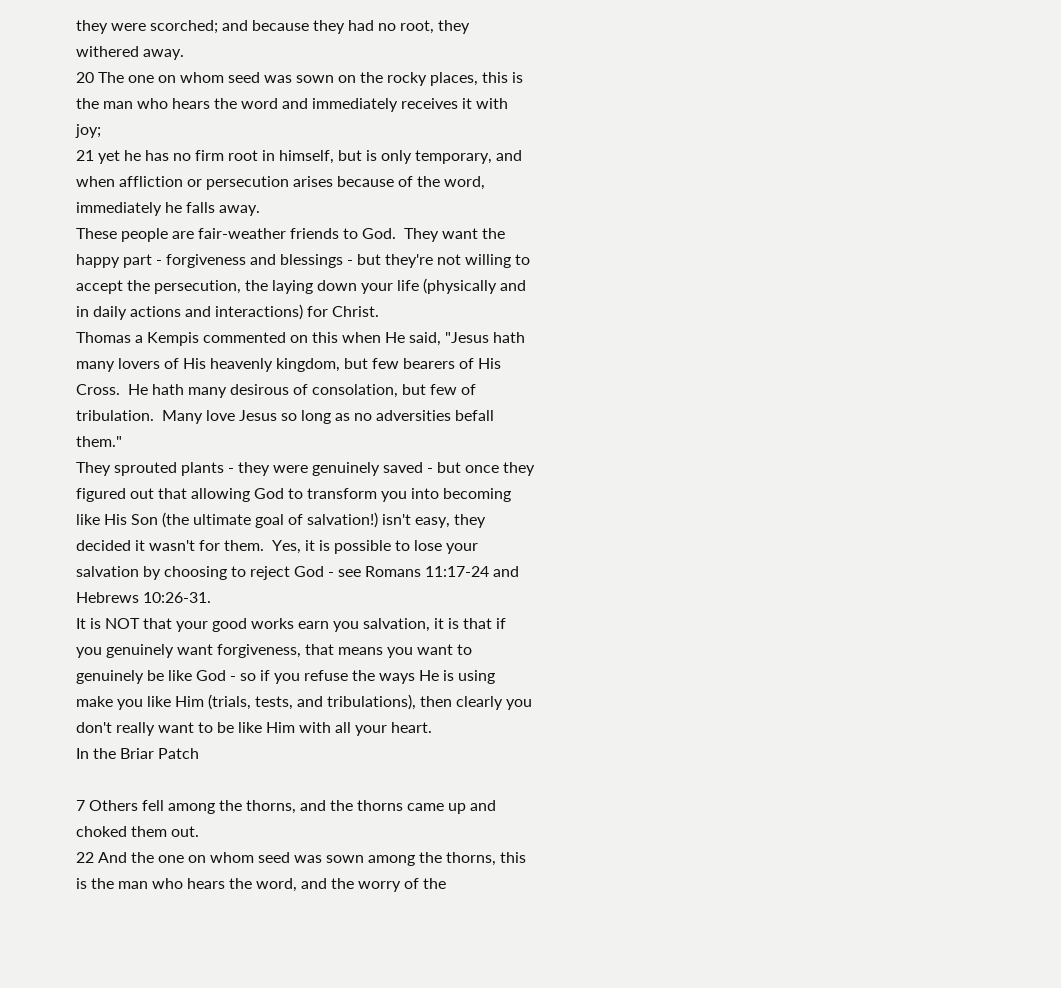they were scorched; and because they had no root, they withered away.
20 The one on whom seed was sown on the rocky places, this is the man who hears the word and immediately receives it with joy;
21 yet he has no firm root in himself, but is only temporary, and when affliction or persecution arises because of the word, immediately he falls away.
These people are fair-weather friends to God.  They want the happy part - forgiveness and blessings - but they're not willing to accept the persecution, the laying down your life (physically and in daily actions and interactions) for Christ.
Thomas a Kempis commented on this when He said, "Jesus hath many lovers of His heavenly kingdom, but few bearers of His Cross.  He hath many desirous of consolation, but few of tribulation.  Many love Jesus so long as no adversities befall them."
They sprouted plants - they were genuinely saved - but once they figured out that allowing God to transform you into becoming like His Son (the ultimate goal of salvation!) isn't easy, they decided it wasn't for them.  Yes, it is possible to lose your salvation by choosing to reject God - see Romans 11:17-24 and Hebrews 10:26-31.
It is NOT that your good works earn you salvation, it is that if you genuinely want forgiveness, that means you want to genuinely be like God - so if you refuse the ways He is using make you like Him (trials, tests, and tribulations), then clearly you don't really want to be like Him with all your heart.
In the Briar Patch

7 Others fell among the thorns, and the thorns came up and choked them out.
22 And the one on whom seed was sown among the thorns, this is the man who hears the word, and the worry of the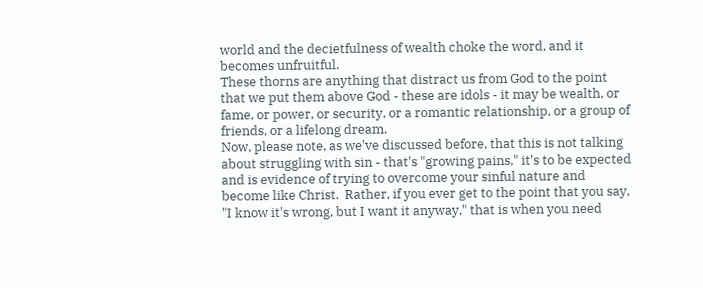world and the decietfulness of wealth choke the word, and it becomes unfruitful.
These thorns are anything that distract us from God to the point that we put them above God - these are idols - it may be wealth, or fame, or power, or security, or a romantic relationship, or a group of friends, or a lifelong dream.
Now, please note, as we've discussed before, that this is not talking about struggling with sin - that's "growing pains," it's to be expected and is evidence of trying to overcome your sinful nature and become like Christ.  Rather, if you ever get to the point that you say, "I know it's wrong, but I want it anyway," that is when you need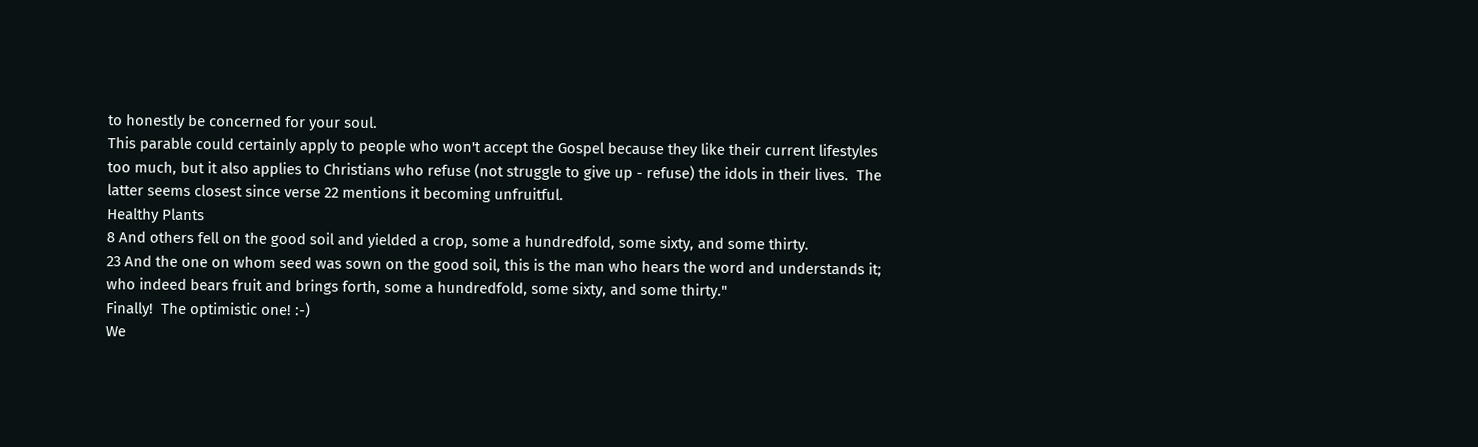to honestly be concerned for your soul.
This parable could certainly apply to people who won't accept the Gospel because they like their current lifestyles too much, but it also applies to Christians who refuse (not struggle to give up - refuse) the idols in their lives.  The latter seems closest since verse 22 mentions it becoming unfruitful.
Healthy Plants
8 And others fell on the good soil and yielded a crop, some a hundredfold, some sixty, and some thirty.
23 And the one on whom seed was sown on the good soil, this is the man who hears the word and understands it; who indeed bears fruit and brings forth, some a hundredfold, some sixty, and some thirty."
Finally!  The optimistic one! :-)
We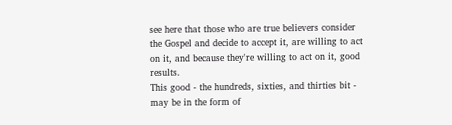see here that those who are true believers consider the Gospel and decide to accept it, are willing to act on it, and because they're willing to act on it, good results.
This good - the hundreds, sixties, and thirties bit - may be in the form of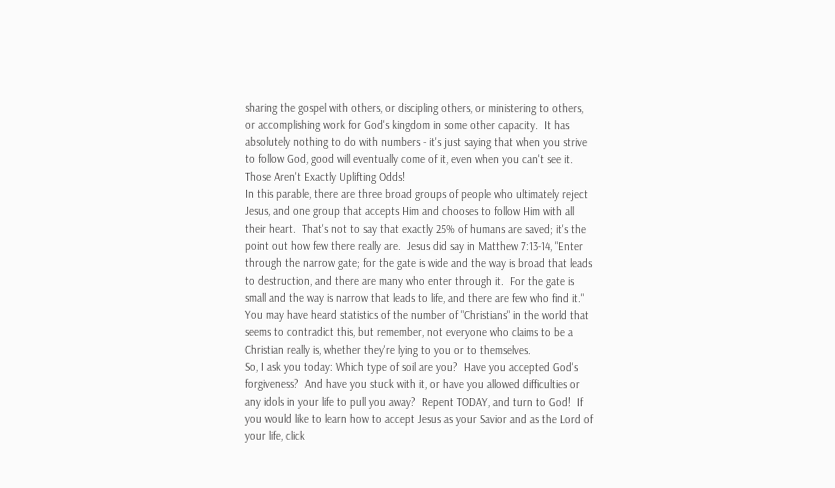sharing the gospel with others, or discipling others, or ministering to others, or accomplishing work for God's kingdom in some other capacity.  It has absolutely nothing to do with numbers - it's just saying that when you strive to follow God, good will eventually come of it, even when you can't see it.
Those Aren't Exactly Uplifting Odds!
In this parable, there are three broad groups of people who ultimately reject Jesus, and one group that accepts Him and chooses to follow Him with all their heart.  That's not to say that exactly 25% of humans are saved; it's the point out how few there really are.  Jesus did say in Matthew 7:13-14, "Enter through the narrow gate; for the gate is wide and the way is broad that leads to destruction, and there are many who enter through it.  For the gate is small and the way is narrow that leads to life, and there are few who find it."  You may have heard statistics of the number of "Christians" in the world that seems to contradict this, but remember, not everyone who claims to be a Christian really is, whether they're lying to you or to themselves.
So, I ask you today: Which type of soil are you?  Have you accepted God's forgiveness?  And have you stuck with it, or have you allowed difficulties or any idols in your life to pull you away?  Repent TODAY, and turn to God!  If you would like to learn how to accept Jesus as your Savior and as the Lord of your life, click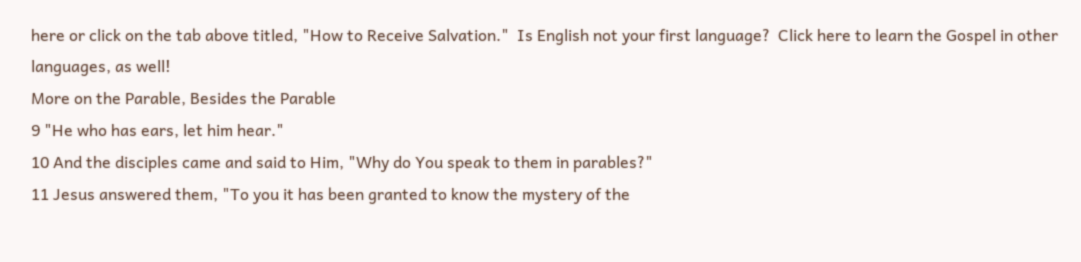here or click on the tab above titled, "How to Receive Salvation."  Is English not your first language?  Click here to learn the Gospel in other languages, as well!
More on the Parable, Besides the Parable
9 "He who has ears, let him hear."
10 And the disciples came and said to Him, "Why do You speak to them in parables?"
11 Jesus answered them, "To you it has been granted to know the mystery of the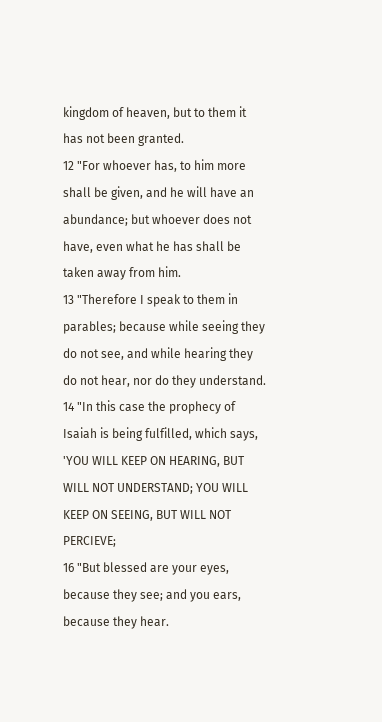kingdom of heaven, but to them it has not been granted.
12 "For whoever has, to him more shall be given, and he will have an abundance; but whoever does not have, even what he has shall be taken away from him.
13 "Therefore I speak to them in parables; because while seeing they do not see, and while hearing they do not hear, nor do they understand.
14 "In this case the prophecy of Isaiah is being fulfilled, which says, 'YOU WILL KEEP ON HEARING, BUT WILL NOT UNDERSTAND; YOU WILL KEEP ON SEEING, BUT WILL NOT PERCIEVE;
16 "But blessed are your eyes, because they see; and you ears, because they hear.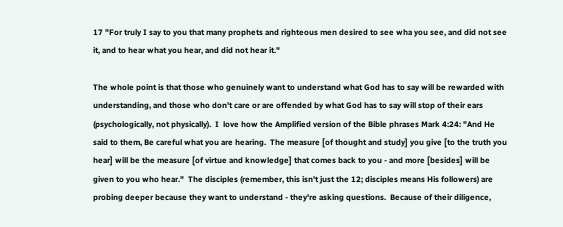17 "For truly I say to you that many prophets and righteous men desired to see wha you see, and did not see it, and to hear what you hear, and did not hear it."

The whole point is that those who genuinely want to understand what God has to say will be rewarded with understanding, and those who don't care or are offended by what God has to say will stop of their ears (psychologically, not physically).  I  love how the Amplified version of the Bible phrases Mark 4:24: "And He said to them, Be careful what you are hearing.  The measure [of thought and study] you give [to the truth you hear] will be the measure [of virtue and knowledge] that comes back to you - and more [besides] will be given to you who hear."  The disciples (remember, this isn't just the 12; disciples means His followers) are probing deeper because they want to understand - they're asking questions.  Because of their diligence,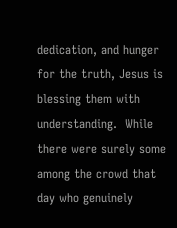dedication, and hunger for the truth, Jesus is blessing them with understanding.  While there were surely some among the crowd that day who genuinely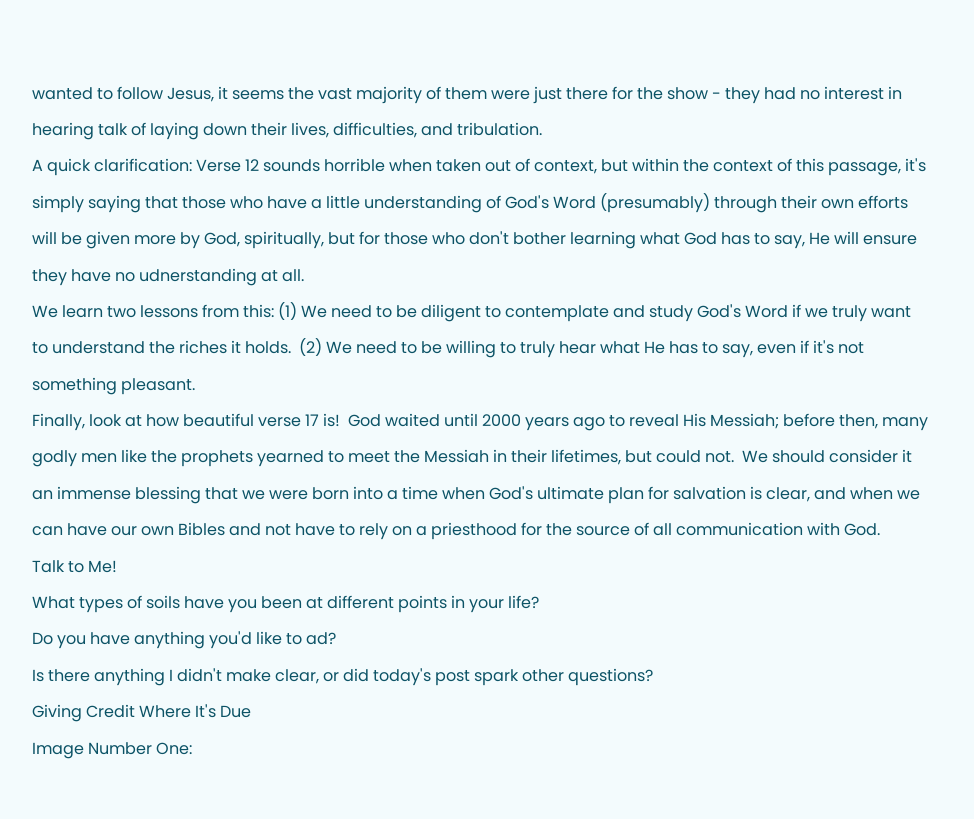wanted to follow Jesus, it seems the vast majority of them were just there for the show - they had no interest in hearing talk of laying down their lives, difficulties, and tribulation.
A quick clarification: Verse 12 sounds horrible when taken out of context, but within the context of this passage, it's simply saying that those who have a little understanding of God's Word (presumably) through their own efforts will be given more by God, spiritually, but for those who don't bother learning what God has to say, He will ensure they have no udnerstanding at all.
We learn two lessons from this: (1) We need to be diligent to contemplate and study God's Word if we truly want to understand the riches it holds.  (2) We need to be willing to truly hear what He has to say, even if it's not something pleasant.
Finally, look at how beautiful verse 17 is!  God waited until 2000 years ago to reveal His Messiah; before then, many godly men like the prophets yearned to meet the Messiah in their lifetimes, but could not.  We should consider it an immense blessing that we were born into a time when God's ultimate plan for salvation is clear, and when we can have our own Bibles and not have to rely on a priesthood for the source of all communication with God.
Talk to Me!
What types of soils have you been at different points in your life?
Do you have anything you'd like to ad?
Is there anything I didn't make clear, or did today's post spark other questions?
Giving Credit Where It's Due
Image Number One: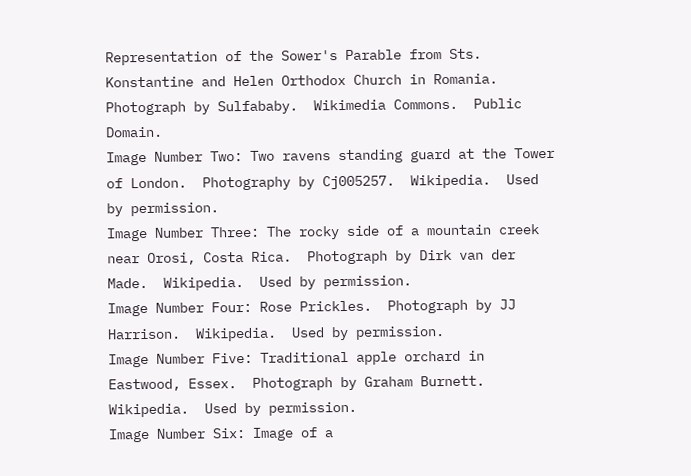Representation of the Sower's Parable from Sts. Konstantine and Helen Orthodox Church in Romania.  Photograph by Sulfababy.  Wikimedia Commons.  Public Domain.
Image Number Two: Two ravens standing guard at the Tower of London.  Photography by Cj005257.  Wikipedia.  Used by permission.
Image Number Three: The rocky side of a mountain creek near Orosi, Costa Rica.  Photograph by Dirk van der Made.  Wikipedia.  Used by permission.
Image Number Four: Rose Prickles.  Photograph by JJ Harrison.  Wikipedia.  Used by permission.
Image Number Five: Traditional apple orchard in Eastwood, Essex.  Photograph by Graham Burnett.  Wikipedia.  Used by permission.
Image Number Six: Image of a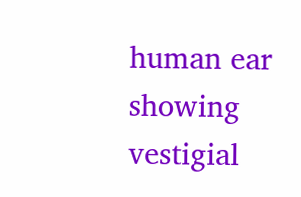human ear showing vestigial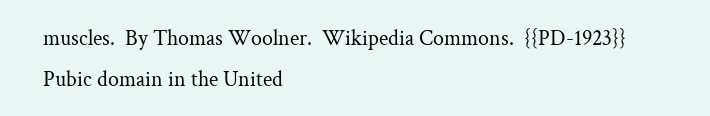muscles.  By Thomas Woolner.  Wikipedia Commons.  {{PD-1923}} Pubic domain in the United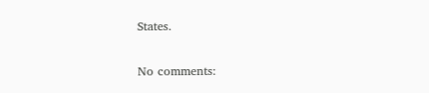States.

No comments: